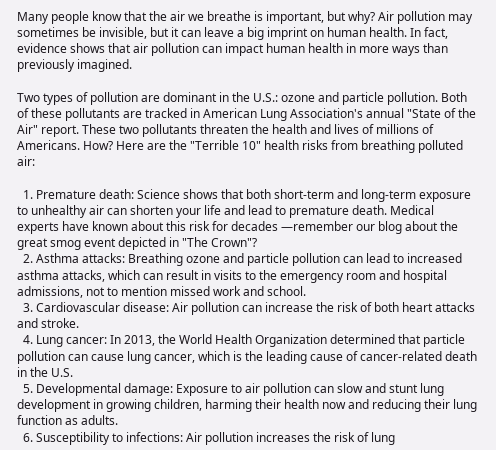Many people know that the air we breathe is important, but why? Air pollution may sometimes be invisible, but it can leave a big imprint on human health. In fact, evidence shows that air pollution can impact human health in more ways than previously imagined.

Two types of pollution are dominant in the U.S.: ozone and particle pollution. Both of these pollutants are tracked in American Lung Association's annual "State of the Air" report. These two pollutants threaten the health and lives of millions of Americans. How? Here are the "Terrible 10" health risks from breathing polluted air:

  1. Premature death: Science shows that both short-term and long-term exposure to unhealthy air can shorten your life and lead to premature death. Medical experts have known about this risk for decades —remember our blog about the great smog event depicted in "The Crown"?
  2. Asthma attacks: Breathing ozone and particle pollution can lead to increased asthma attacks, which can result in visits to the emergency room and hospital admissions, not to mention missed work and school.
  3. Cardiovascular disease: Air pollution can increase the risk of both heart attacks and stroke.
  4. Lung cancer: In 2013, the World Health Organization determined that particle pollution can cause lung cancer, which is the leading cause of cancer-related death in the U.S.
  5. Developmental damage: Exposure to air pollution can slow and stunt lung development in growing children, harming their health now and reducing their lung function as adults.
  6. Susceptibility to infections: Air pollution increases the risk of lung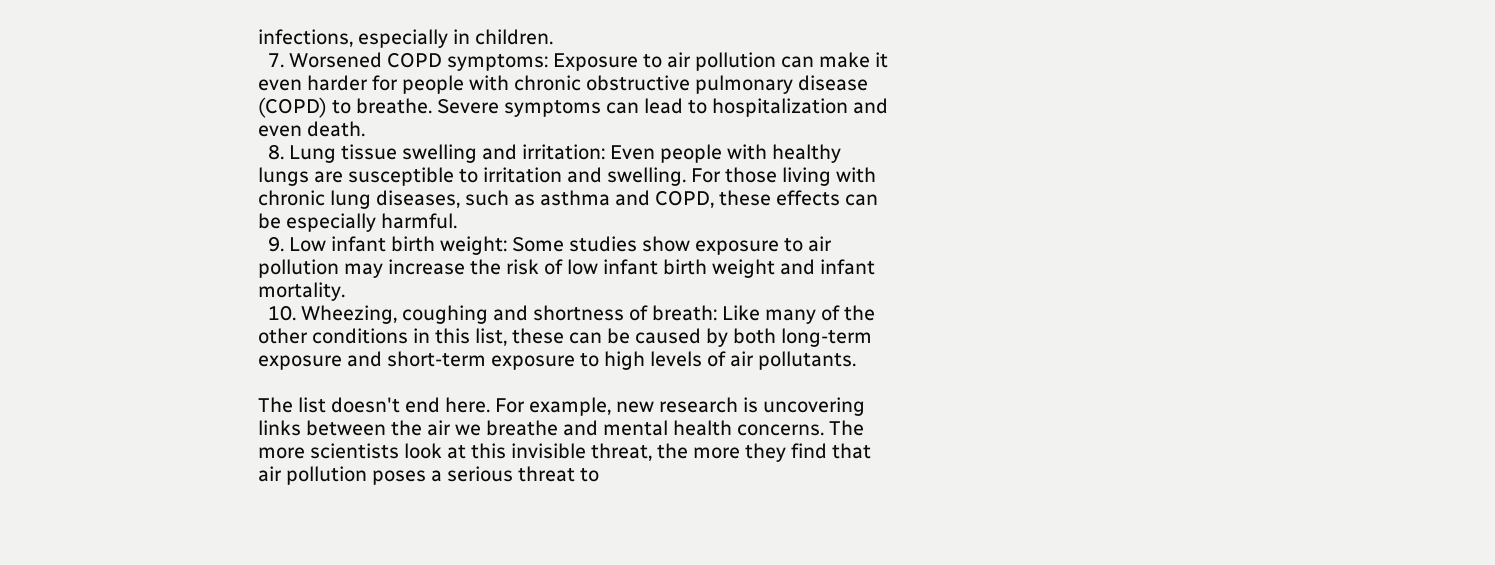infections, especially in children.
  7. Worsened COPD symptoms: Exposure to air pollution can make it even harder for people with chronic obstructive pulmonary disease (COPD) to breathe. Severe symptoms can lead to hospitalization and even death.
  8. Lung tissue swelling and irritation: Even people with healthy lungs are susceptible to irritation and swelling. For those living with chronic lung diseases, such as asthma and COPD, these effects can be especially harmful.
  9. Low infant birth weight: Some studies show exposure to air pollution may increase the risk of low infant birth weight and infant mortality.
  10. Wheezing, coughing and shortness of breath: Like many of the other conditions in this list, these can be caused by both long-term exposure and short-term exposure to high levels of air pollutants.

The list doesn't end here. For example, new research is uncovering links between the air we breathe and mental health concerns. The more scientists look at this invisible threat, the more they find that air pollution poses a serious threat to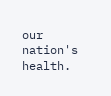our nation's health.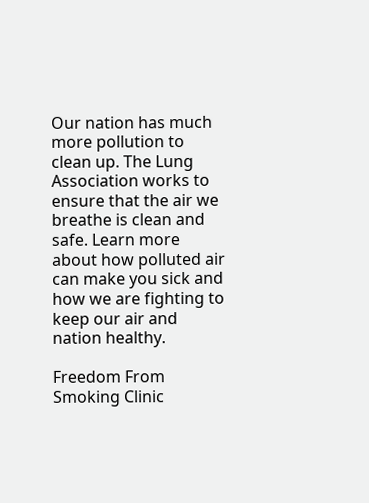Our nation has much more pollution to clean up. The Lung Association works to ensure that the air we breathe is clean and safe. Learn more about how polluted air can make you sick and how we are fighting to keep our air and nation healthy.

Freedom From Smoking Clinic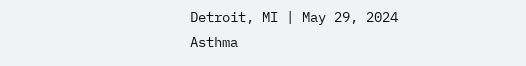Detroit, MI | May 29, 2024
Asthma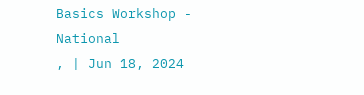Basics Workshop - National
, | Jun 18, 2024